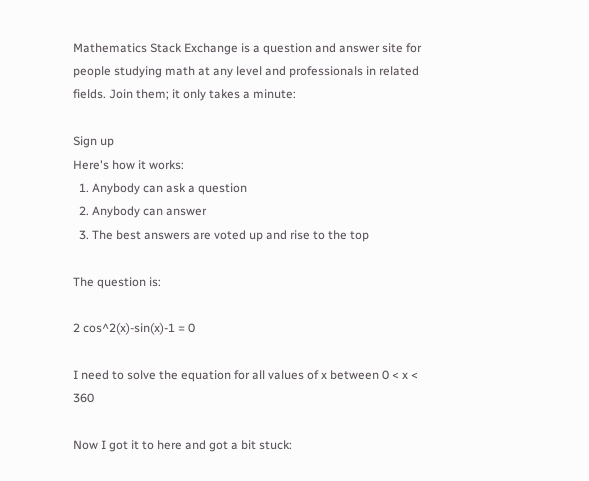Mathematics Stack Exchange is a question and answer site for people studying math at any level and professionals in related fields. Join them; it only takes a minute:

Sign up
Here's how it works:
  1. Anybody can ask a question
  2. Anybody can answer
  3. The best answers are voted up and rise to the top

The question is:

2 cos^2(x)-sin(x)-1 = 0

I need to solve the equation for all values of x between 0 < x < 360

Now I got it to here and got a bit stuck: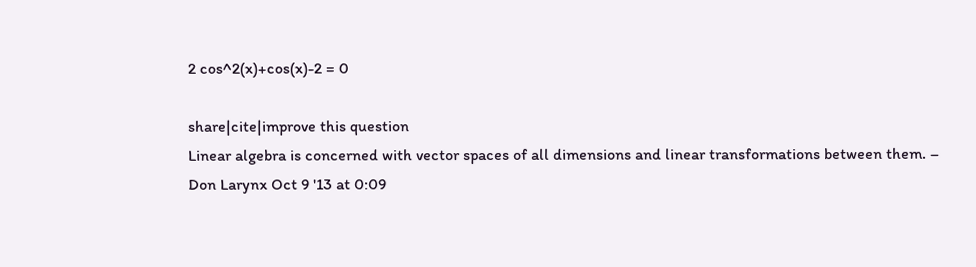2 cos^2(x)+cos(x)-2 = 0

share|cite|improve this question
Linear algebra is concerned with vector spaces of all dimensions and linear transformations between them. – Don Larynx Oct 9 '13 at 0:09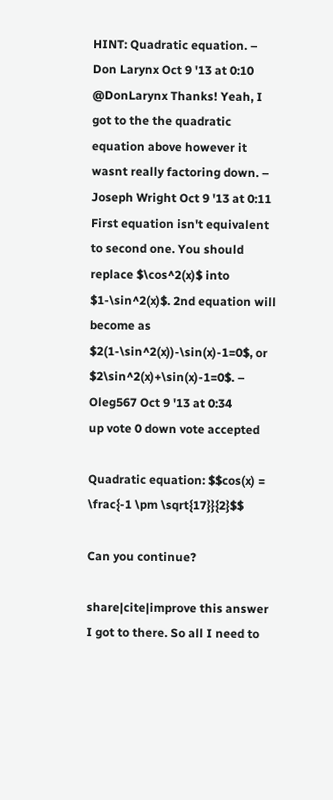HINT: Quadratic equation. – Don Larynx Oct 9 '13 at 0:10
@DonLarynx Thanks! Yeah, I got to the the quadratic equation above however it wasnt really factoring down. – Joseph Wright Oct 9 '13 at 0:11
First equation isn't equivalent to second one. You should replace $\cos^2(x)$ into $1-\sin^2(x)$. 2nd equation will become as $2(1-\sin^2(x))-\sin(x)-1=0$, or $2\sin^2(x)+\sin(x)-1=0$. – Oleg567 Oct 9 '13 at 0:34
up vote 0 down vote accepted

Quadratic equation: $$cos(x) = \frac{-1 \pm \sqrt{17}}{2}$$

Can you continue?

share|cite|improve this answer
I got to there. So all I need to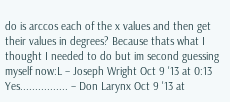do is arccos each of the x values and then get their values in degrees? Because thats what I thought I needed to do but im second guessing myself now:L – Joseph Wright Oct 9 '13 at 0:13
Yes................ – Don Larynx Oct 9 '13 at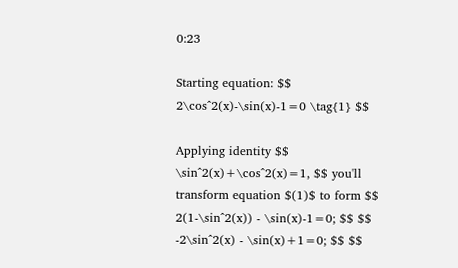0:23

Starting equation: $$ 2\cos^2(x)-\sin(x)-1=0 \tag{1} $$

Applying identity $$ \sin^2(x)+\cos^2(x)=1, $$ you'll transform equation $(1)$ to form $$ 2(1-\sin^2(x)) - \sin(x)-1=0; $$ $$ -2\sin^2(x) - \sin(x)+1=0; $$ $$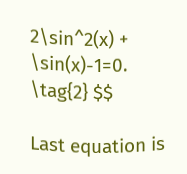2\sin^2(x) + \sin(x)-1=0. \tag{2} $$

Last equation is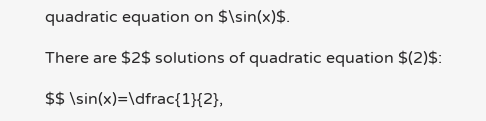quadratic equation on $\sin(x)$.

There are $2$ solutions of quadratic equation $(2)$:

$$ \sin(x)=\dfrac{1}{2},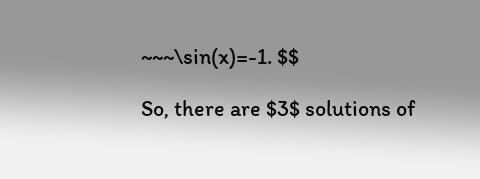~~~\sin(x)=-1. $$

So, there are $3$ solutions of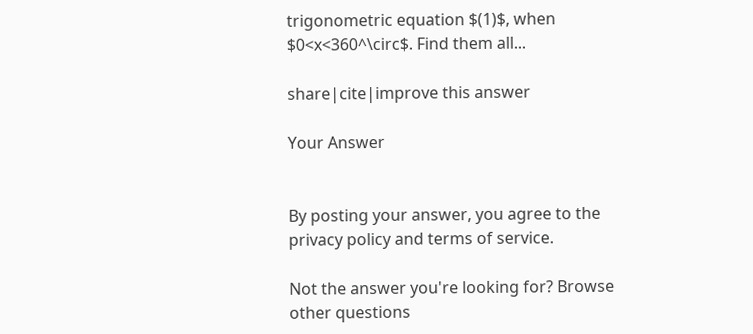trigonometric equation $(1)$, when $0<x<360^\circ$. Find them all...

share|cite|improve this answer

Your Answer


By posting your answer, you agree to the privacy policy and terms of service.

Not the answer you're looking for? Browse other questions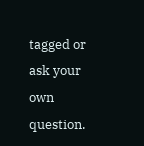tagged or ask your own question.